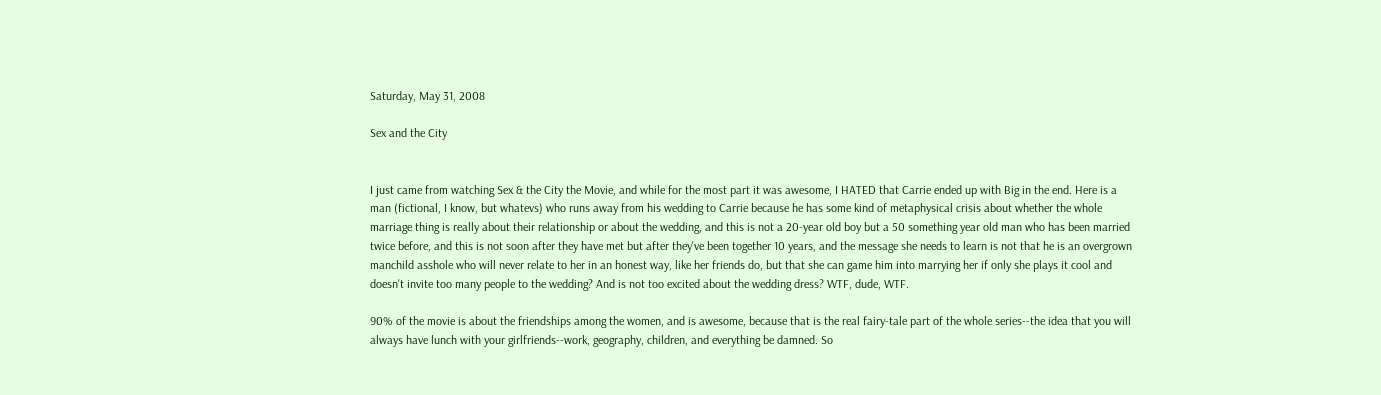Saturday, May 31, 2008

Sex and the City


I just came from watching Sex & the City the Movie, and while for the most part it was awesome, I HATED that Carrie ended up with Big in the end. Here is a man (fictional, I know, but whatevs) who runs away from his wedding to Carrie because he has some kind of metaphysical crisis about whether the whole marriage thing is really about their relationship or about the wedding, and this is not a 20-year old boy but a 50 something year old man who has been married twice before, and this is not soon after they have met but after they've been together 10 years, and the message she needs to learn is not that he is an overgrown manchild asshole who will never relate to her in an honest way, like her friends do, but that she can game him into marrying her if only she plays it cool and doesn't invite too many people to the wedding? And is not too excited about the wedding dress? WTF, dude, WTF.

90% of the movie is about the friendships among the women, and is awesome, because that is the real fairy-tale part of the whole series--the idea that you will always have lunch with your girlfriends--work, geography, children, and everything be damned. So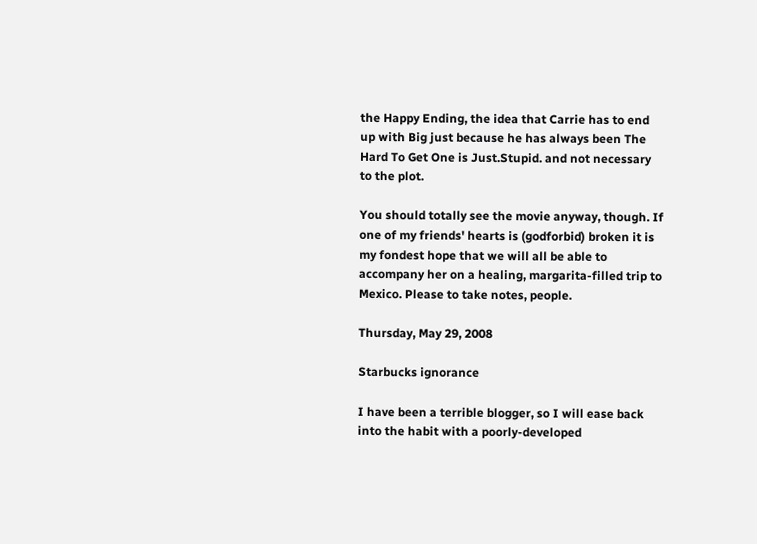the Happy Ending, the idea that Carrie has to end up with Big just because he has always been The Hard To Get One is Just.Stupid. and not necessary to the plot.

You should totally see the movie anyway, though. If one of my friends' hearts is (godforbid) broken it is my fondest hope that we will all be able to accompany her on a healing, margarita-filled trip to Mexico. Please to take notes, people.

Thursday, May 29, 2008

Starbucks ignorance

I have been a terrible blogger, so I will ease back into the habit with a poorly-developed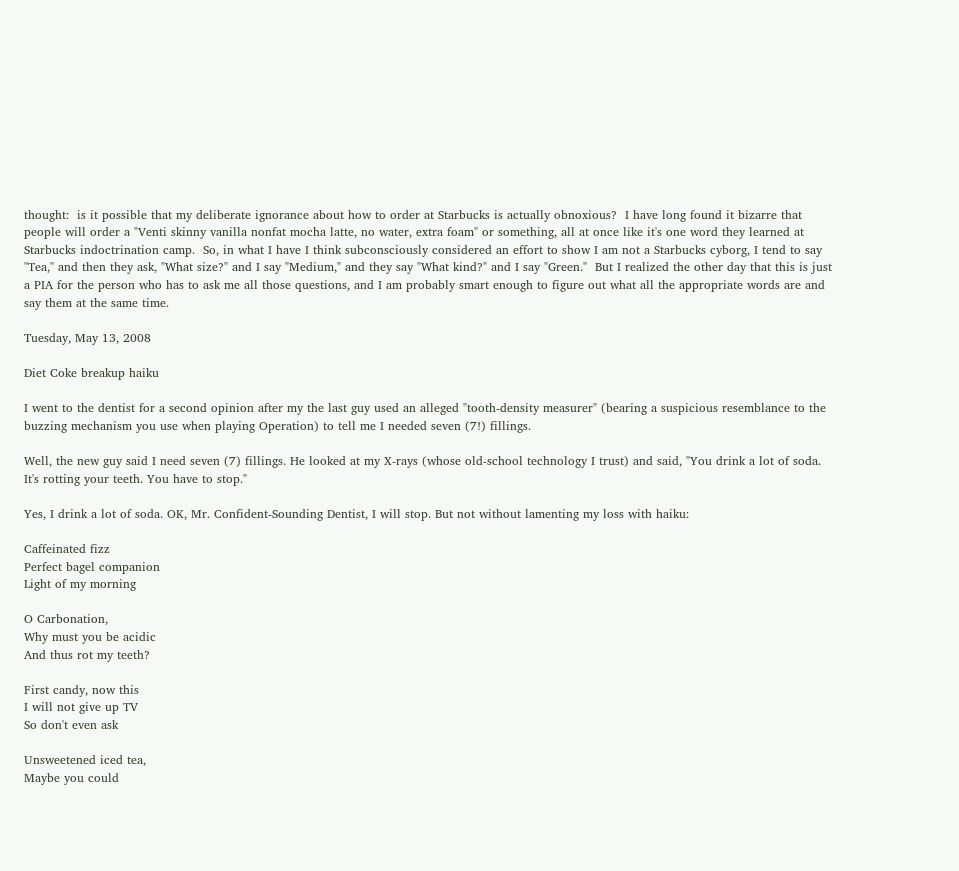thought:  is it possible that my deliberate ignorance about how to order at Starbucks is actually obnoxious?  I have long found it bizarre that people will order a "Venti skinny vanilla nonfat mocha latte, no water, extra foam" or something, all at once like it's one word they learned at Starbucks indoctrination camp.  So, in what I have I think subconsciously considered an effort to show I am not a Starbucks cyborg, I tend to say "Tea," and then they ask, "What size?" and I say "Medium," and they say "What kind?" and I say "Green."  But I realized the other day that this is just a PIA for the person who has to ask me all those questions, and I am probably smart enough to figure out what all the appropriate words are and say them at the same time.

Tuesday, May 13, 2008

Diet Coke breakup haiku

I went to the dentist for a second opinion after my the last guy used an alleged "tooth-density measurer" (bearing a suspicious resemblance to the buzzing mechanism you use when playing Operation) to tell me I needed seven (7!) fillings.

Well, the new guy said I need seven (7) fillings. He looked at my X-rays (whose old-school technology I trust) and said, "You drink a lot of soda. It's rotting your teeth. You have to stop."

Yes, I drink a lot of soda. OK, Mr. Confident-Sounding Dentist, I will stop. But not without lamenting my loss with haiku:

Caffeinated fizz
Perfect bagel companion
Light of my morning

O Carbonation,
Why must you be acidic
And thus rot my teeth?

First candy, now this
I will not give up TV
So don't even ask

Unsweetened iced tea,
Maybe you could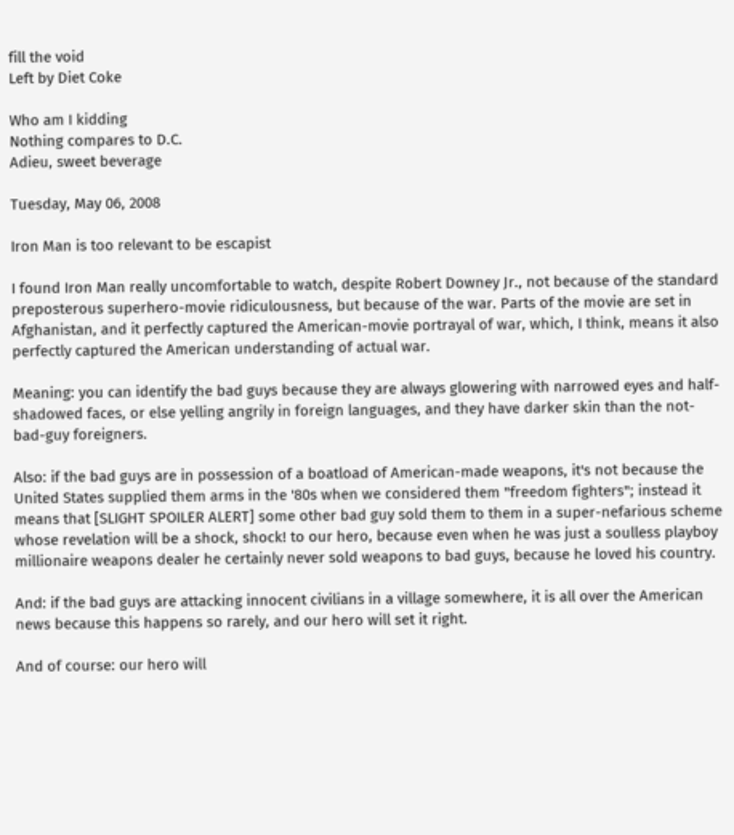fill the void
Left by Diet Coke

Who am I kidding
Nothing compares to D.C.
Adieu, sweet beverage

Tuesday, May 06, 2008

Iron Man is too relevant to be escapist

I found Iron Man really uncomfortable to watch, despite Robert Downey Jr., not because of the standard preposterous superhero-movie ridiculousness, but because of the war. Parts of the movie are set in Afghanistan, and it perfectly captured the American-movie portrayal of war, which, I think, means it also perfectly captured the American understanding of actual war.

Meaning: you can identify the bad guys because they are always glowering with narrowed eyes and half-shadowed faces, or else yelling angrily in foreign languages, and they have darker skin than the not-bad-guy foreigners.

Also: if the bad guys are in possession of a boatload of American-made weapons, it's not because the United States supplied them arms in the '80s when we considered them "freedom fighters"; instead it means that [SLIGHT SPOILER ALERT] some other bad guy sold them to them in a super-nefarious scheme whose revelation will be a shock, shock! to our hero, because even when he was just a soulless playboy millionaire weapons dealer he certainly never sold weapons to bad guys, because he loved his country.

And: if the bad guys are attacking innocent civilians in a village somewhere, it is all over the American news because this happens so rarely, and our hero will set it right.

And of course: our hero will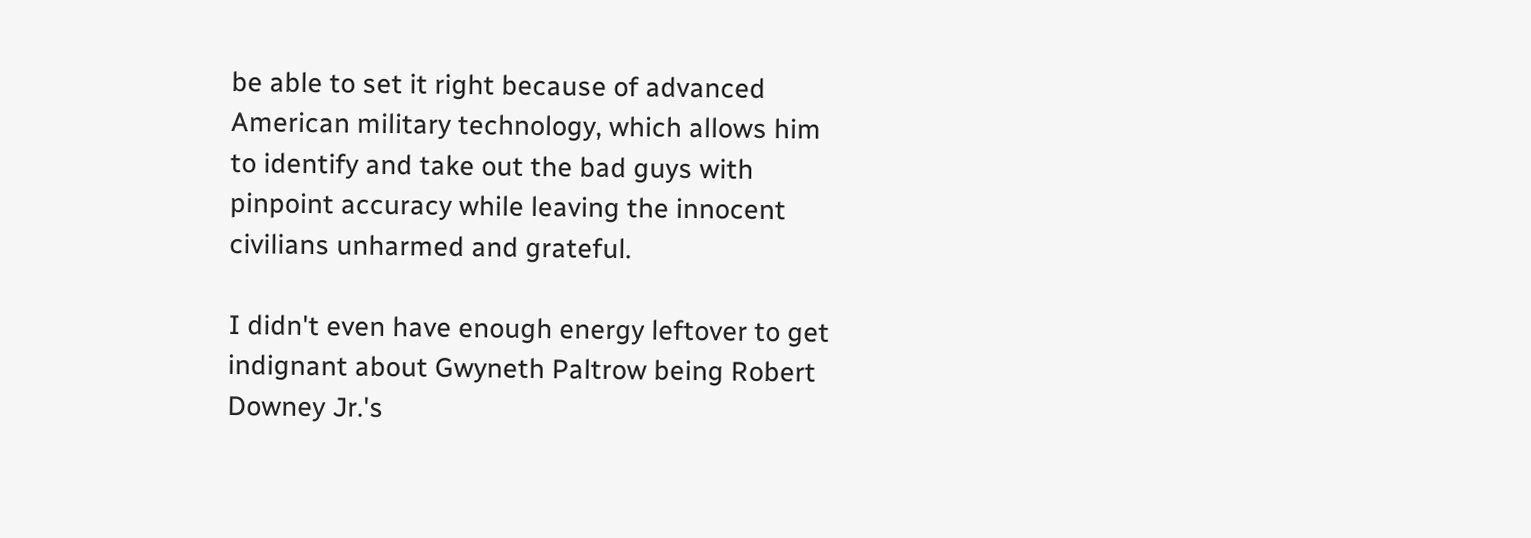be able to set it right because of advanced American military technology, which allows him to identify and take out the bad guys with pinpoint accuracy while leaving the innocent civilians unharmed and grateful.

I didn't even have enough energy leftover to get indignant about Gwyneth Paltrow being Robert Downey Jr.'s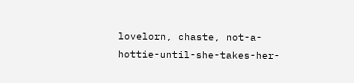lovelorn, chaste, not-a-hottie-until-she-takes-her-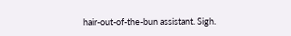hair-out-of-the-bun assistant. Sigh.